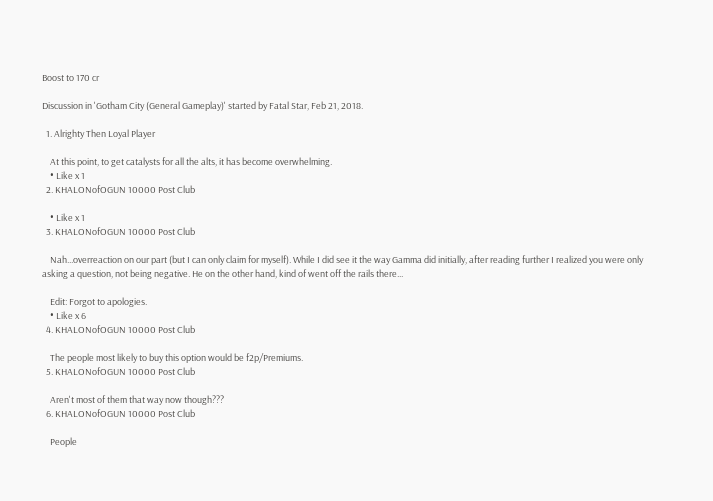Boost to 170 cr

Discussion in 'Gotham City (General Gameplay)' started by Fatal Star, Feb 21, 2018.

  1. Alrighty Then Loyal Player

    At this point, to get catalysts for all the alts, it has become overwhelming.
    • Like x 1
  2. KHALONofOGUN 10000 Post Club

    • Like x 1
  3. KHALONofOGUN 10000 Post Club

    Nah...overreaction on our part (but I can only claim for myself). While I did see it the way Gamma did initially, after reading further I realized you were only asking a question, not being negative. He on the other hand, kind of went off the rails there...

    Edit: Forgot to apologies.
    • Like x 6
  4. KHALONofOGUN 10000 Post Club

    The people most likely to buy this option would be f2p/Premiums.
  5. KHALONofOGUN 10000 Post Club

    Aren't most of them that way now though???
  6. KHALONofOGUN 10000 Post Club

    People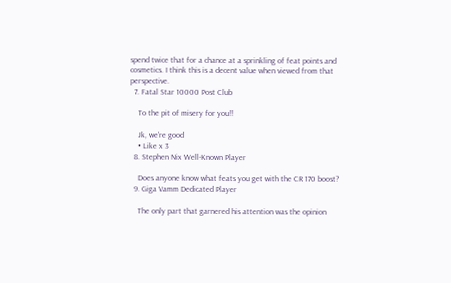spend twice that for a chance at a sprinkling of feat points and cosmetics. I think this is a decent value when viewed from that perspective.
  7. Fatal Star 10000 Post Club

    To the pit of misery for you!!

    Jk, we're good
    • Like x 3
  8. Stephen Nix Well-Known Player

    Does anyone know what feats you get with the CR 170 boost?
  9. Giga Vamm Dedicated Player

    The only part that garnered his attention was the opinion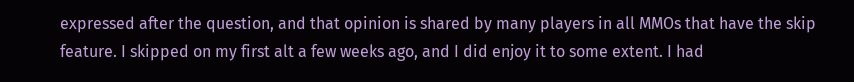expressed after the question, and that opinion is shared by many players in all MMOs that have the skip feature. I skipped on my first alt a few weeks ago, and I did enjoy it to some extent. I had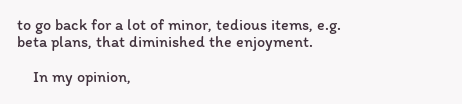to go back for a lot of minor, tedious items, e.g. beta plans, that diminished the enjoyment.

    In my opinion,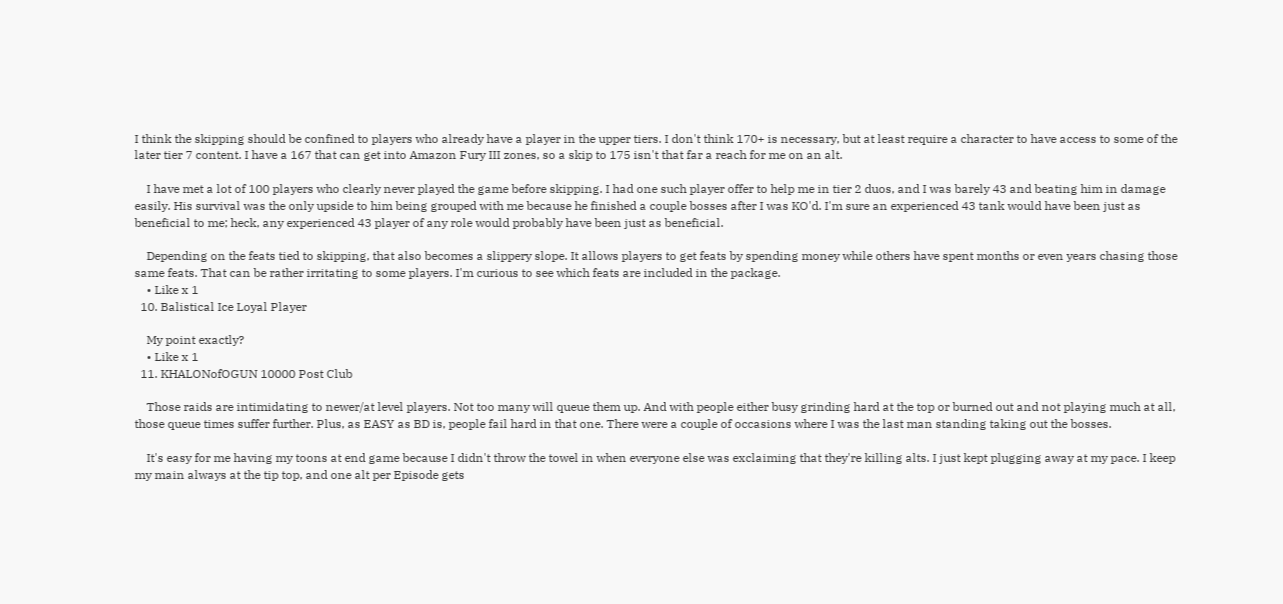I think the skipping should be confined to players who already have a player in the upper tiers. I don't think 170+ is necessary, but at least require a character to have access to some of the later tier 7 content. I have a 167 that can get into Amazon Fury III zones, so a skip to 175 isn't that far a reach for me on an alt.

    I have met a lot of 100 players who clearly never played the game before skipping. I had one such player offer to help me in tier 2 duos, and I was barely 43 and beating him in damage easily. His survival was the only upside to him being grouped with me because he finished a couple bosses after I was KO'd. I'm sure an experienced 43 tank would have been just as beneficial to me; heck, any experienced 43 player of any role would probably have been just as beneficial.

    Depending on the feats tied to skipping, that also becomes a slippery slope. It allows players to get feats by spending money while others have spent months or even years chasing those same feats. That can be rather irritating to some players. I'm curious to see which feats are included in the package.
    • Like x 1
  10. Balistical Ice Loyal Player

    My point exactly?
    • Like x 1
  11. KHALONofOGUN 10000 Post Club

    Those raids are intimidating to newer/at level players. Not too many will queue them up. And with people either busy grinding hard at the top or burned out and not playing much at all, those queue times suffer further. Plus, as EASY as BD is, people fail hard in that one. There were a couple of occasions where I was the last man standing taking out the bosses.

    It's easy for me having my toons at end game because I didn't throw the towel in when everyone else was exclaiming that they're killing alts. I just kept plugging away at my pace. I keep my main always at the tip top, and one alt per Episode gets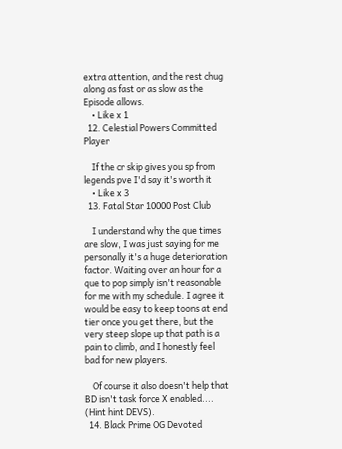extra attention, and the rest chug along as fast or as slow as the Episode allows.
    • Like x 1
  12. Celestial Powers Committed Player

    If the cr skip gives you sp from legends pve I'd say it's worth it
    • Like x 3
  13. Fatal Star 10000 Post Club

    I understand why the que times are slow, I was just saying for me personally it's a huge deterioration factor. Waiting over an hour for a que to pop simply isn't reasonable for me with my schedule. I agree it would be easy to keep toons at end tier once you get there, but the very steep slope up that path is a pain to climb, and I honestly feel bad for new players.

    Of course it also doesn't help that BD isn't task force X enabled.... (Hint hint DEVS).
  14. Black Prime OG Devoted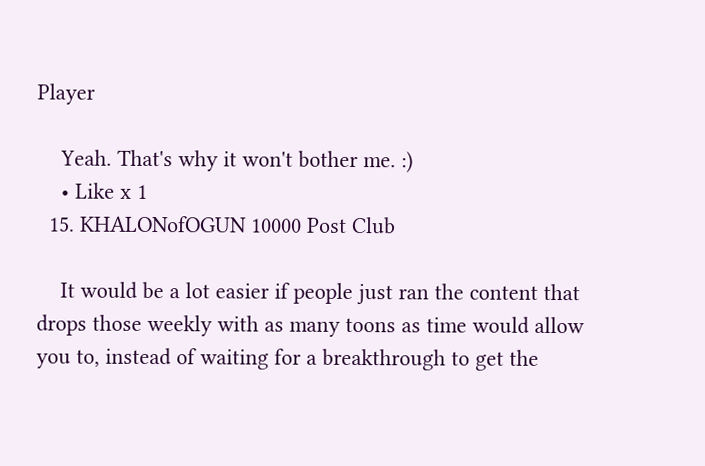Player

    Yeah. That's why it won't bother me. :)
    • Like x 1
  15. KHALONofOGUN 10000 Post Club

    It would be a lot easier if people just ran the content that drops those weekly with as many toons as time would allow you to, instead of waiting for a breakthrough to get the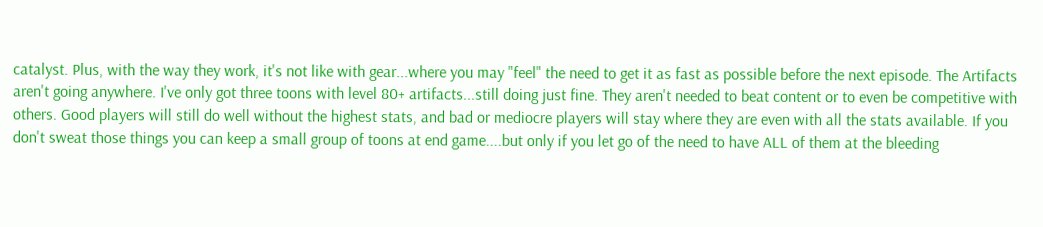catalyst. Plus, with the way they work, it's not like with gear...where you may "feel" the need to get it as fast as possible before the next episode. The Artifacts aren't going anywhere. I've only got three toons with level 80+ artifacts...still doing just fine. They aren't needed to beat content or to even be competitive with others. Good players will still do well without the highest stats, and bad or mediocre players will stay where they are even with all the stats available. If you don't sweat those things you can keep a small group of toons at end game....but only if you let go of the need to have ALL of them at the bleeding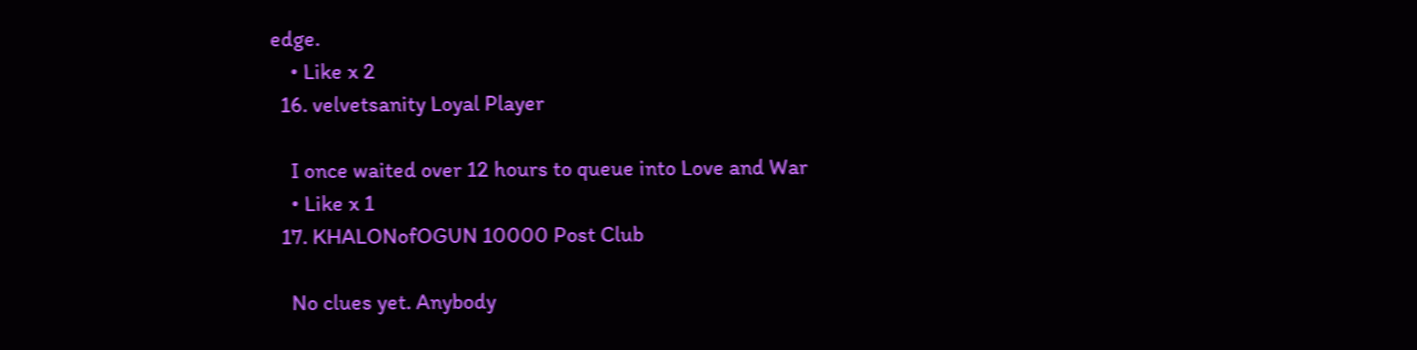edge.
    • Like x 2
  16. velvetsanity Loyal Player

    I once waited over 12 hours to queue into Love and War
    • Like x 1
  17. KHALONofOGUN 10000 Post Club

    No clues yet. Anybody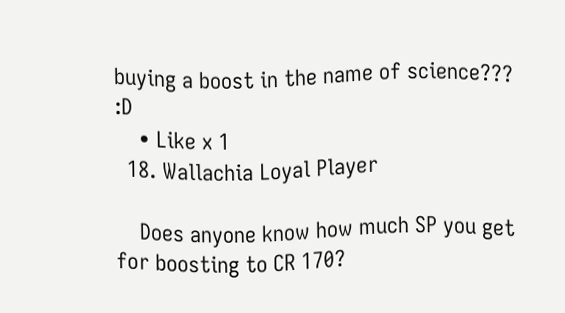buying a boost in the name of science??? :D
    • Like x 1
  18. Wallachia Loyal Player

    Does anyone know how much SP you get for boosting to CR 170?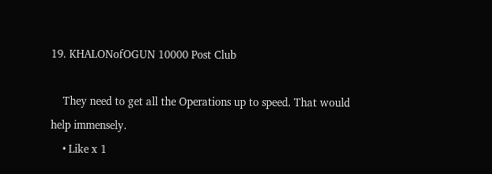19. KHALONofOGUN 10000 Post Club

    They need to get all the Operations up to speed. That would help immensely.
    • Like x 1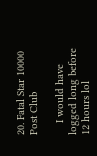20. Fatal Star 10000 Post Club

    I would have logged long before 12 hours lol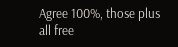Agree 100%, those plus all free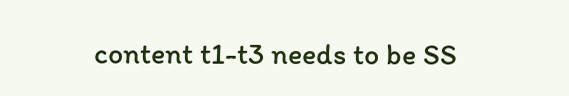content t1-t3 needs to be SS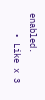enabled.
    • Like x 3